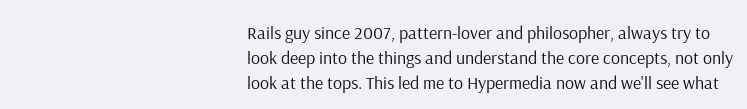Rails guy since 2007, pattern-lover and philosopher, always try to
look deep into the things and understand the core concepts, not only
look at the tops. This led me to Hypermedia now and we'll see what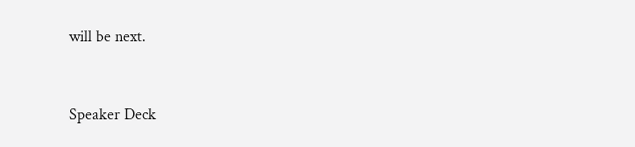will be next.


Speaker Deck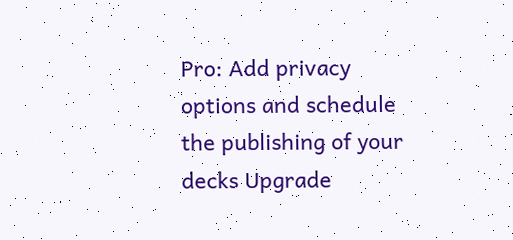Pro: Add privacy options and schedule the publishing of your decks Upgrade